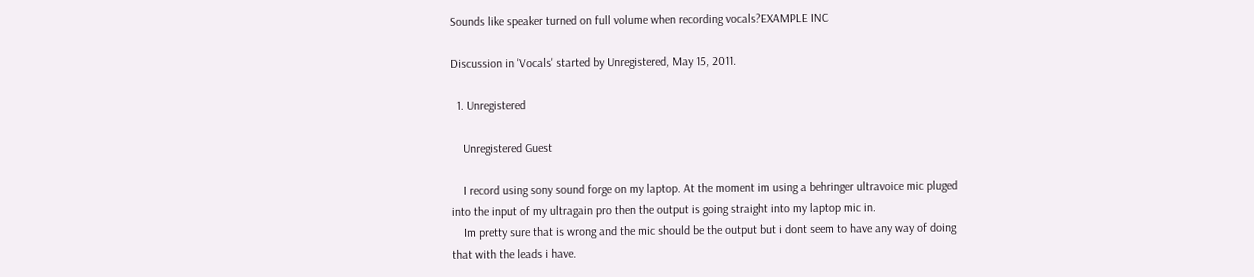Sounds like speaker turned on full volume when recording vocals?EXAMPLE INC

Discussion in 'Vocals' started by Unregistered, May 15, 2011.

  1. Unregistered

    Unregistered Guest

    I record using sony sound forge on my laptop. At the moment im using a behringer ultravoice mic pluged into the input of my ultragain pro then the output is going straight into my laptop mic in.
    Im pretty sure that is wrong and the mic should be the output but i dont seem to have any way of doing that with the leads i have.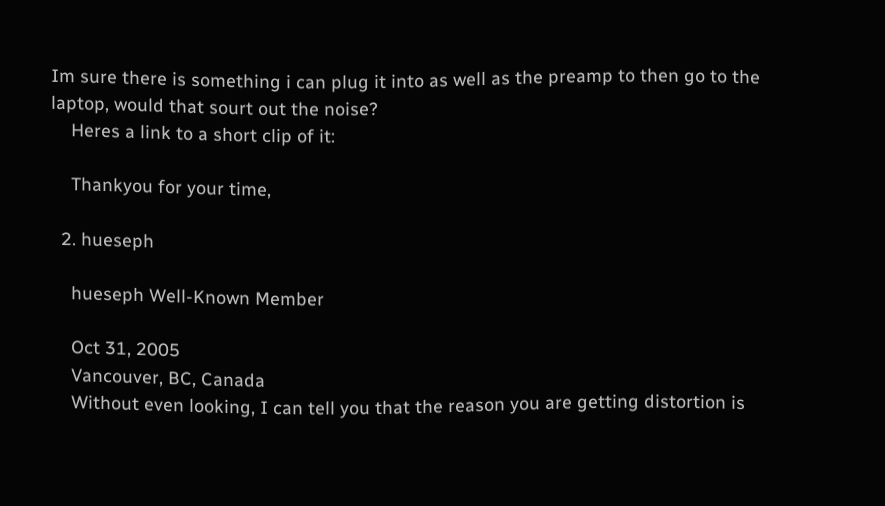Im sure there is something i can plug it into as well as the preamp to then go to the laptop, would that sourt out the noise?
    Heres a link to a short clip of it:

    Thankyou for your time,

  2. hueseph

    hueseph Well-Known Member

    Oct 31, 2005
    Vancouver, BC, Canada
    Without even looking, I can tell you that the reason you are getting distortion is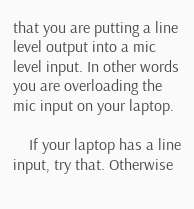that you are putting a line level output into a mic level input. In other words you are overloading the mic input on your laptop.

    If your laptop has a line input, try that. Otherwise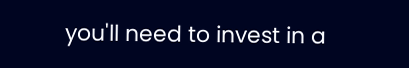you'll need to invest in a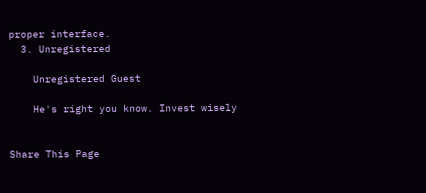proper interface.
  3. Unregistered

    Unregistered Guest

    He's right you know. Invest wisely


Share This Page